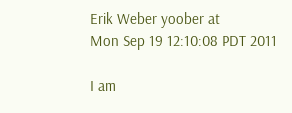Erik Weber yoober at
Mon Sep 19 12:10:08 PDT 2011

I am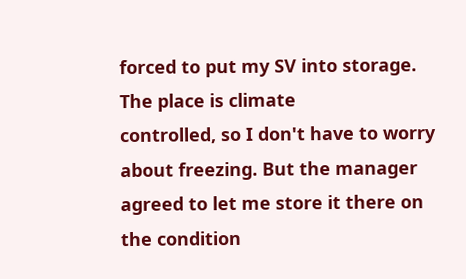forced to put my SV into storage. The place is climate
controlled, so I don't have to worry about freezing. But the manager
agreed to let me store it there on the condition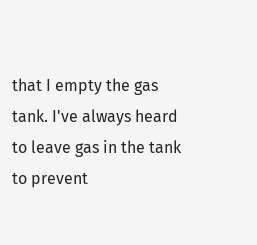that I empty the gas
tank. I've always heard to leave gas in the tank to prevent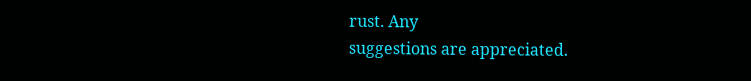rust. Any
suggestions are appreciated.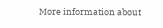More information about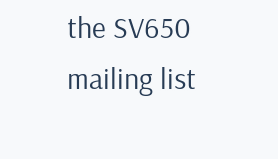the SV650 mailing list